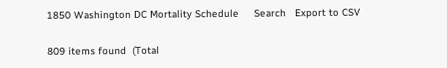1850 Washington DC Mortality Schedule     Search   Export to CSV

809 items found  (Total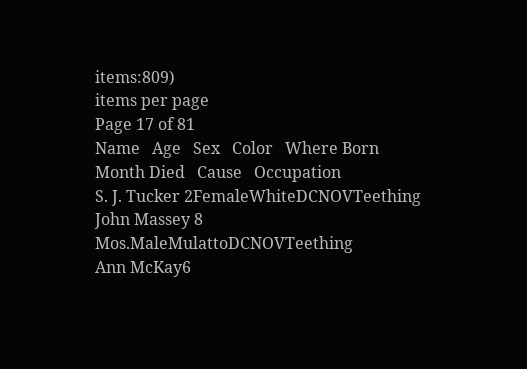items:809)
items per page
Page 17 of 81
Name   Age   Sex   Color   Where Born   Month Died   Cause   Occupation
S. J. Tucker 2FemaleWhiteDCNOVTeething
John Massey 8 Mos.MaleMulattoDCNOVTeething
Ann McKay6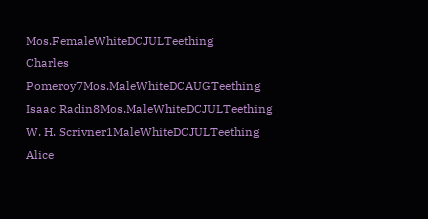Mos.FemaleWhiteDCJULTeething
Charles Pomeroy7Mos.MaleWhiteDCAUGTeething
Isaac Radin8Mos.MaleWhiteDCJULTeething
W. H. Scrivner1MaleWhiteDCJULTeething
Alice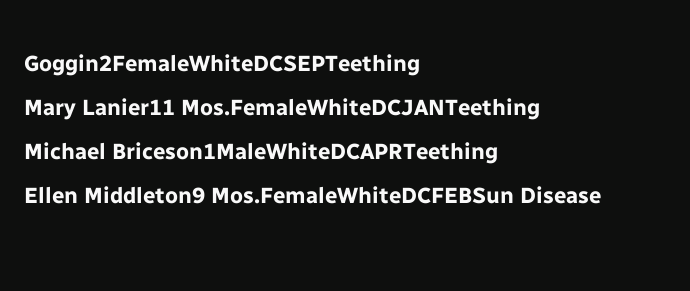Goggin2FemaleWhiteDCSEPTeething
Mary Lanier11 Mos.FemaleWhiteDCJANTeething
Michael Briceson1MaleWhiteDCAPRTeething
Ellen Middleton9 Mos.FemaleWhiteDCFEBSun Disease